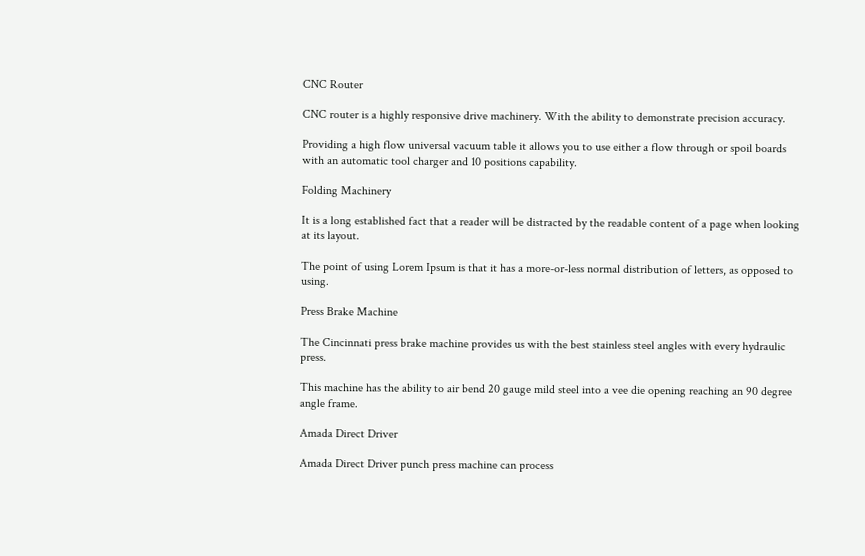CNC Router

CNC router is a highly responsive drive machinery. With the ability to demonstrate precision accuracy.

Providing a high flow universal vacuum table it allows you to use either a flow through or spoil boards with an automatic tool charger and 10 positions capability.

Folding Machinery

It is a long established fact that a reader will be distracted by the readable content of a page when looking at its layout.

The point of using Lorem Ipsum is that it has a more-or-less normal distribution of letters, as opposed to using.

Press Brake Machine

The Cincinnati press brake machine provides us with the best stainless steel angles with every hydraulic press.

This machine has the ability to air bend 20 gauge mild steel into a vee die opening reaching an 90 degree angle frame.

Amada Direct Driver

Amada Direct Driver punch press machine can process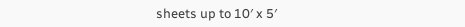sheets up to 10′ x 5′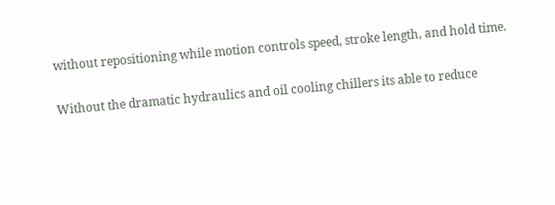without repositioning while motion controls speed, stroke length, and hold time.

Without the dramatic hydraulics and oil cooling chillers its able to reduce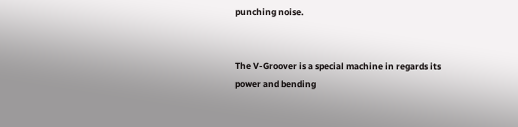punching noise.


The V-Groover is a special machine in regards its power and bending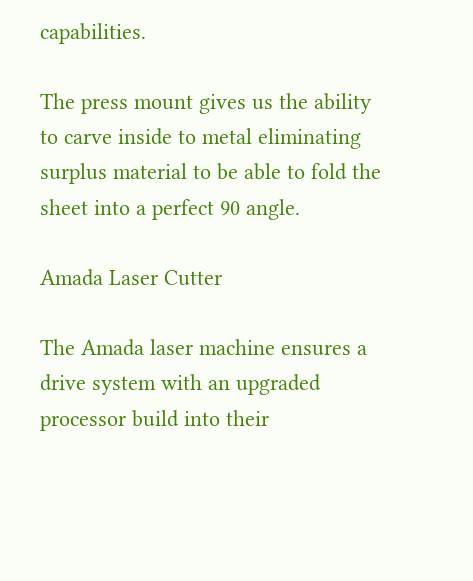capabilities.

The press mount gives us the ability to carve inside to metal eliminating surplus material to be able to fold the sheet into a perfect 90 angle.

Amada Laser Cutter

The Amada laser machine ensures a drive system with an upgraded processor build into their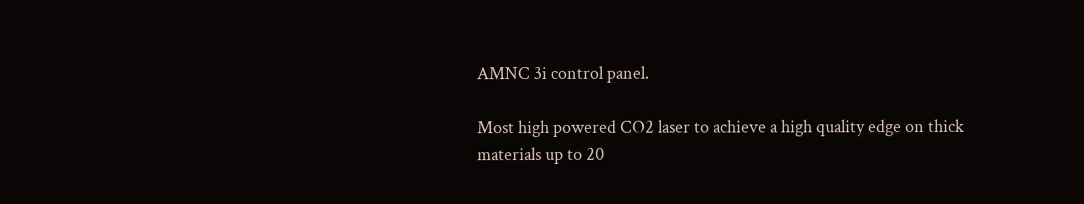AMNC 3i control panel.

Most high powered CO2 laser to achieve a high quality edge on thick materials up to 20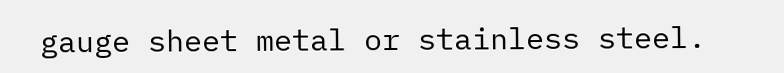gauge sheet metal or stainless steel.